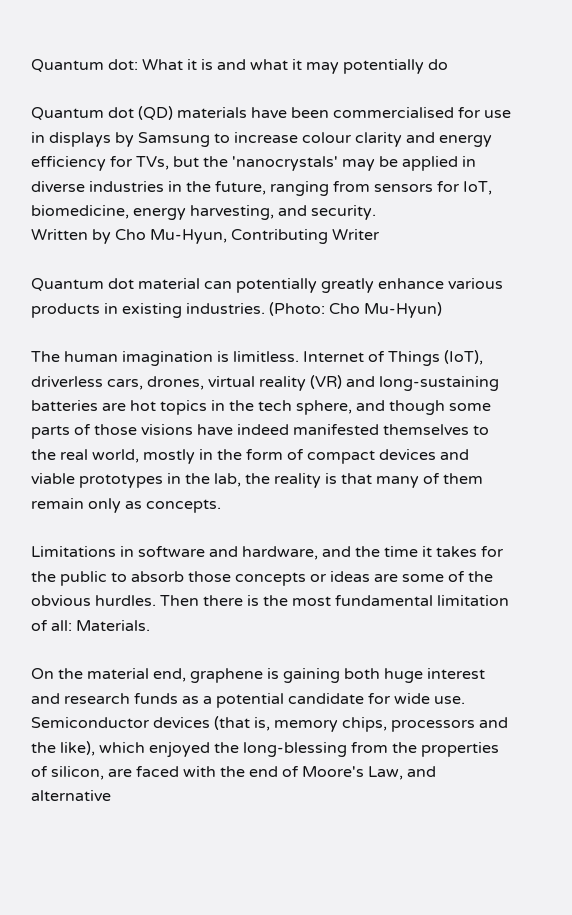Quantum dot: What it is and what it may potentially do

Quantum dot (QD) materials have been commercialised for use in displays by Samsung to increase colour clarity and energy efficiency for TVs, but the 'nanocrystals' may be applied in diverse industries in the future, ranging from sensors for IoT, biomedicine, energy harvesting, and security.
Written by Cho Mu-Hyun, Contributing Writer

Quantum dot material can potentially greatly enhance various products in existing industries. (Photo: Cho Mu-Hyun)

The human imagination is limitless. Internet of Things (IoT), driverless cars, drones, virtual reality (VR) and long-sustaining batteries are hot topics in the tech sphere, and though some parts of those visions have indeed manifested themselves to the real world, mostly in the form of compact devices and viable prototypes in the lab, the reality is that many of them remain only as concepts.

Limitations in software and hardware, and the time it takes for the public to absorb those concepts or ideas are some of the obvious hurdles. Then there is the most fundamental limitation of all: Materials.

On the material end, graphene is gaining both huge interest and research funds as a potential candidate for wide use. Semiconductor devices (that is, memory chips, processors and the like), which enjoyed the long-blessing from the properties of silicon, are faced with the end of Moore's Law, and alternative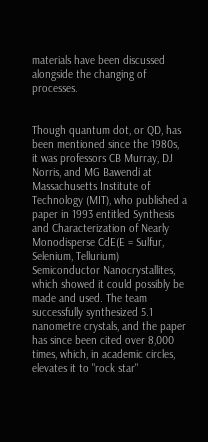materials have been discussed alongside the changing of processes.


Though quantum dot, or QD, has been mentioned since the 1980s, it was professors CB Murray, DJ Norris, and MG Bawendi at Massachusetts Institute of Technology (MIT), who published a paper in 1993 entitled Synthesis and Characterization of Nearly Monodisperse CdE(E = Sulfur, Selenium, Tellurium) Semiconductor Nanocrystallites, which showed it could possibly be made and used. The team successfully synthesized 5.1 nanometre crystals, and the paper has since been cited over 8,000 times, which, in academic circles, elevates it to "rock star"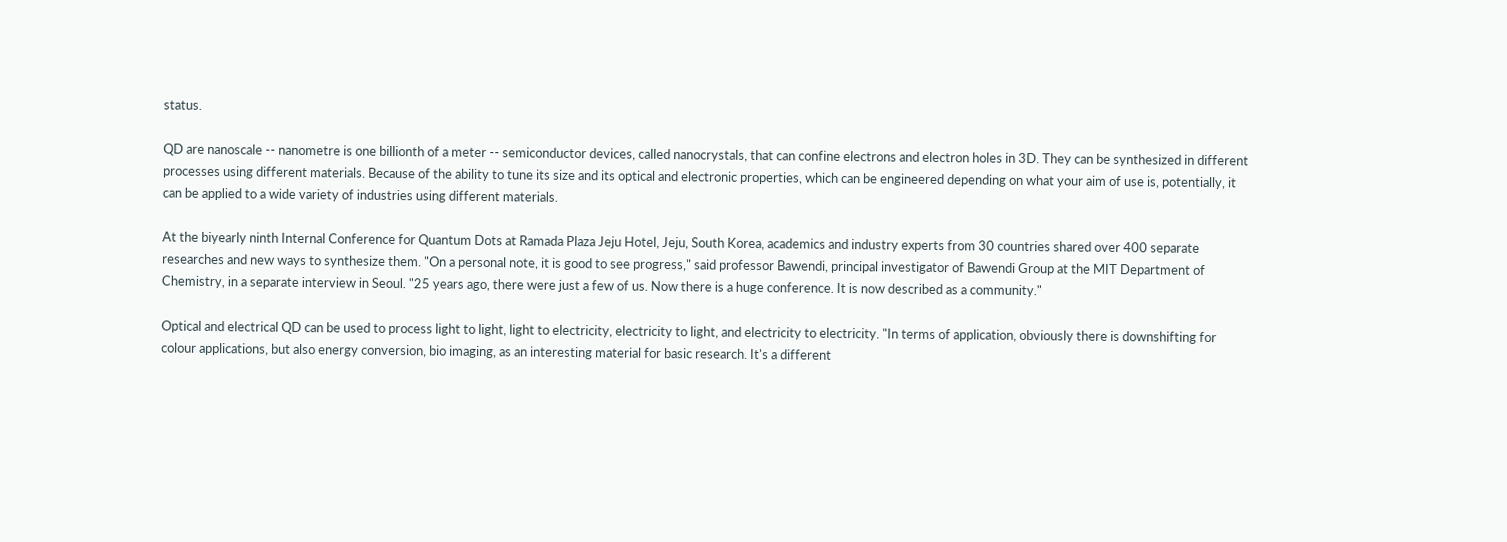status.

QD are nanoscale -- nanometre is one billionth of a meter -- semiconductor devices, called nanocrystals, that can confine electrons and electron holes in 3D. They can be synthesized in different processes using different materials. Because of the ability to tune its size and its optical and electronic properties, which can be engineered depending on what your aim of use is, potentially, it can be applied to a wide variety of industries using different materials.

At the biyearly ninth Internal Conference for Quantum Dots at Ramada Plaza Jeju Hotel, Jeju, South Korea, academics and industry experts from 30 countries shared over 400 separate researches and new ways to synthesize them. "On a personal note, it is good to see progress," said professor Bawendi, principal investigator of Bawendi Group at the MIT Department of Chemistry, in a separate interview in Seoul. "25 years ago, there were just a few of us. Now there is a huge conference. It is now described as a community."

Optical and electrical QD can be used to process light to light, light to electricity, electricity to light, and electricity to electricity. "In terms of application, obviously there is downshifting for colour applications, but also energy conversion, bio imaging, as an interesting material for basic research. It's a different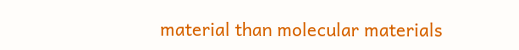material than molecular materials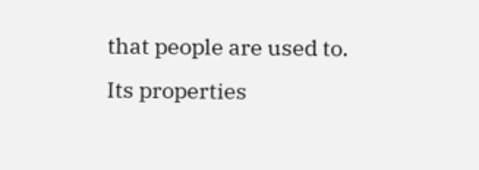that people are used to. Its properties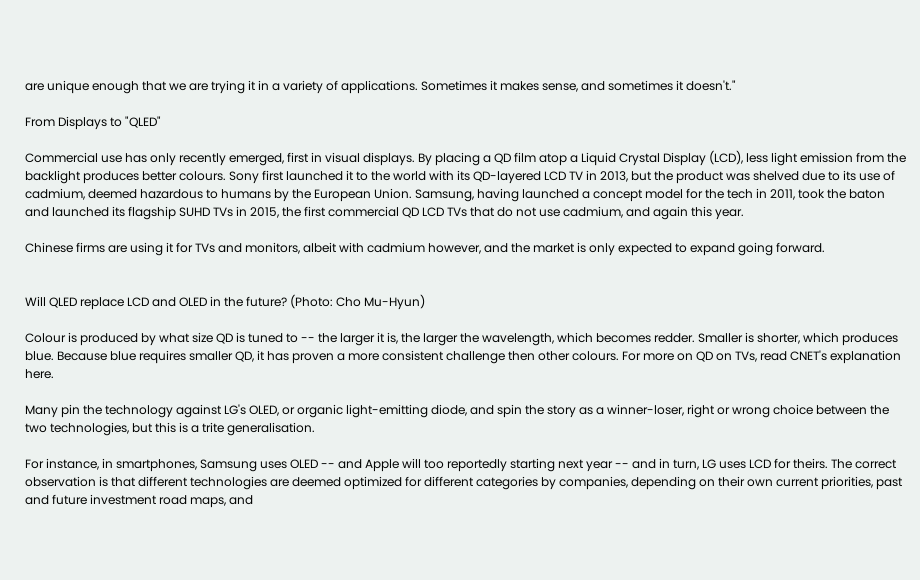are unique enough that we are trying it in a variety of applications. Sometimes it makes sense, and sometimes it doesn't."

From Displays to "QLED"

Commercial use has only recently emerged, first in visual displays. By placing a QD film atop a Liquid Crystal Display (LCD), less light emission from the backlight produces better colours. Sony first launched it to the world with its QD-layered LCD TV in 2013, but the product was shelved due to its use of cadmium, deemed hazardous to humans by the European Union. Samsung, having launched a concept model for the tech in 2011, took the baton and launched its flagship SUHD TVs in 2015, the first commercial QD LCD TVs that do not use cadmium, and again this year.

Chinese firms are using it for TVs and monitors, albeit with cadmium however, and the market is only expected to expand going forward.


Will QLED replace LCD and OLED in the future? (Photo: Cho Mu-Hyun)

Colour is produced by what size QD is tuned to -- the larger it is, the larger the wavelength, which becomes redder. Smaller is shorter, which produces blue. Because blue requires smaller QD, it has proven a more consistent challenge then other colours. For more on QD on TVs, read CNET's explanation here.

Many pin the technology against LG's OLED, or organic light-emitting diode, and spin the story as a winner-loser, right or wrong choice between the two technologies, but this is a trite generalisation.

For instance, in smartphones, Samsung uses OLED -- and Apple will too reportedly starting next year -- and in turn, LG uses LCD for theirs. The correct observation is that different technologies are deemed optimized for different categories by companies, depending on their own current priorities, past and future investment road maps, and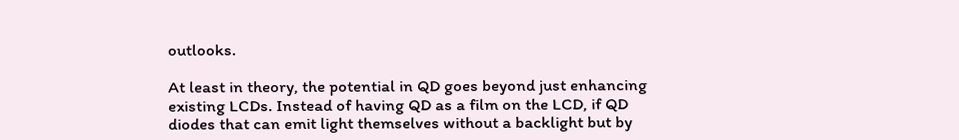outlooks.

At least in theory, the potential in QD goes beyond just enhancing existing LCDs. Instead of having QD as a film on the LCD, if QD diodes that can emit light themselves without a backlight but by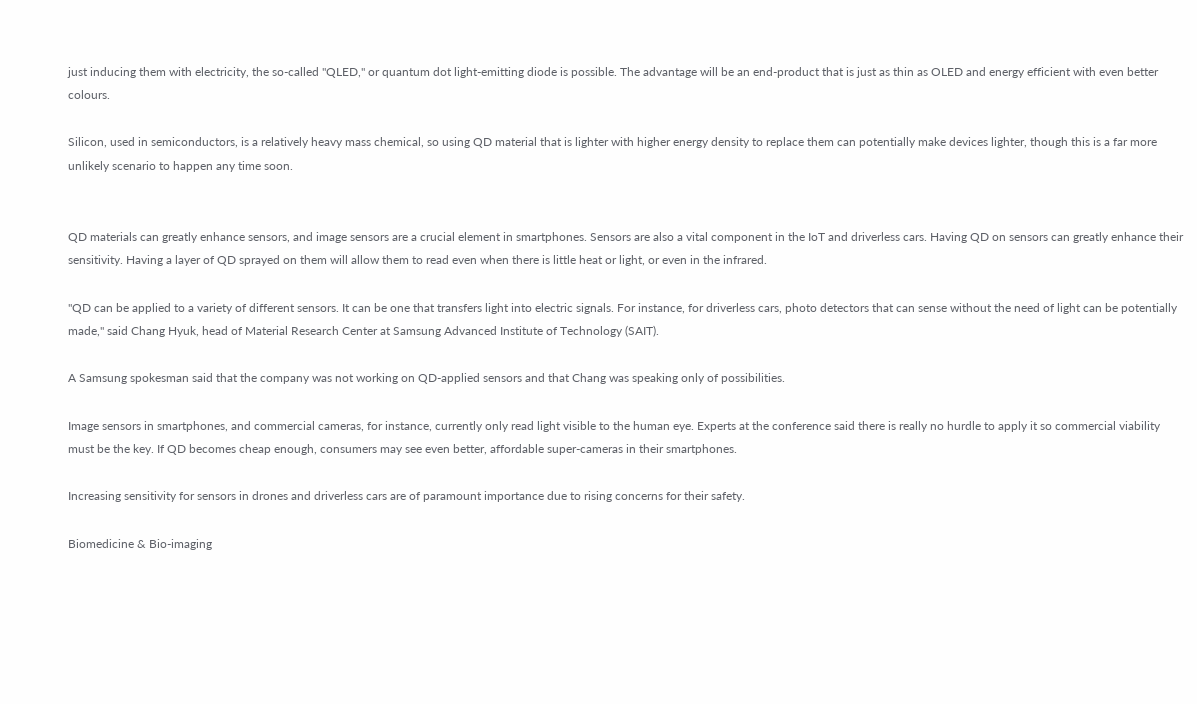just inducing them with electricity, the so-called "QLED," or quantum dot light-emitting diode is possible. The advantage will be an end-product that is just as thin as OLED and energy efficient with even better colours.

Silicon, used in semiconductors, is a relatively heavy mass chemical, so using QD material that is lighter with higher energy density to replace them can potentially make devices lighter, though this is a far more unlikely scenario to happen any time soon.


QD materials can greatly enhance sensors, and image sensors are a crucial element in smartphones. Sensors are also a vital component in the IoT and driverless cars. Having QD on sensors can greatly enhance their sensitivity. Having a layer of QD sprayed on them will allow them to read even when there is little heat or light, or even in the infrared.

"QD can be applied to a variety of different sensors. It can be one that transfers light into electric signals. For instance, for driverless cars, photo detectors that can sense without the need of light can be potentially made," said Chang Hyuk, head of Material Research Center at Samsung Advanced Institute of Technology (SAIT).

A Samsung spokesman said that the company was not working on QD-applied sensors and that Chang was speaking only of possibilities.

Image sensors in smartphones, and commercial cameras, for instance, currently only read light visible to the human eye. Experts at the conference said there is really no hurdle to apply it so commercial viability must be the key. If QD becomes cheap enough, consumers may see even better, affordable super-cameras in their smartphones.

Increasing sensitivity for sensors in drones and driverless cars are of paramount importance due to rising concerns for their safety.

Biomedicine & Bio-imaging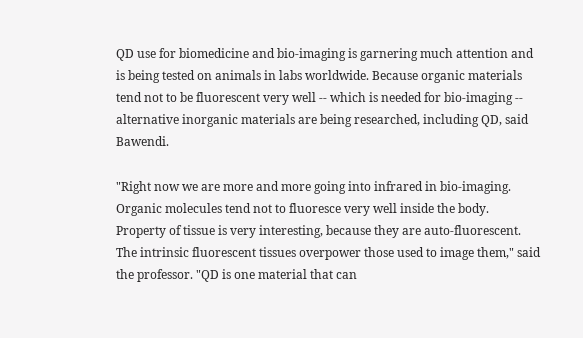QD use for biomedicine and bio-imaging is garnering much attention and is being tested on animals in labs worldwide. Because organic materials tend not to be fluorescent very well -- which is needed for bio-imaging -- alternative inorganic materials are being researched, including QD, said Bawendi.

"Right now we are more and more going into infrared in bio-imaging. Organic molecules tend not to fluoresce very well inside the body. Property of tissue is very interesting, because they are auto-fluorescent. The intrinsic fluorescent tissues overpower those used to image them," said the professor. "QD is one material that can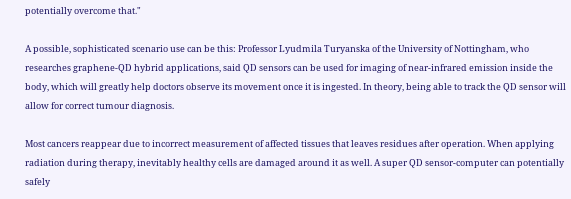potentially overcome that."

A possible, sophisticated scenario use can be this: Professor Lyudmila Turyanska of the University of Nottingham, who researches graphene-QD hybrid applications, said QD sensors can be used for imaging of near-infrared emission inside the body, which will greatly help doctors observe its movement once it is ingested. In theory, being able to track the QD sensor will allow for correct tumour diagnosis.

Most cancers reappear due to incorrect measurement of affected tissues that leaves residues after operation. When applying radiation during therapy, inevitably healthy cells are damaged around it as well. A super QD sensor-computer can potentially safely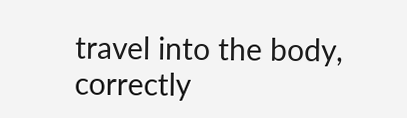travel into the body, correctly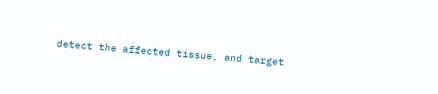detect the affected tissue, and target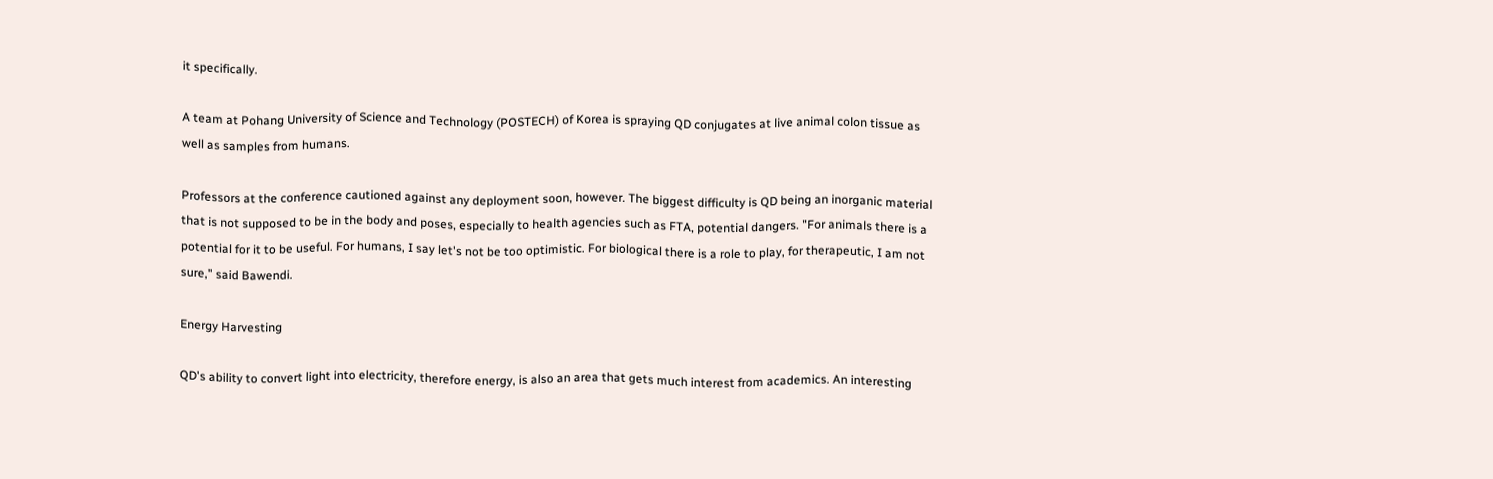it specifically.

A team at Pohang University of Science and Technology (POSTECH) of Korea is spraying QD conjugates at live animal colon tissue as well as samples from humans.

Professors at the conference cautioned against any deployment soon, however. The biggest difficulty is QD being an inorganic material that is not supposed to be in the body and poses, especially to health agencies such as FTA, potential dangers. "For animals there is a potential for it to be useful. For humans, I say let's not be too optimistic. For biological there is a role to play, for therapeutic, I am not sure," said Bawendi.

Energy Harvesting

QD's ability to convert light into electricity, therefore energy, is also an area that gets much interest from academics. An interesting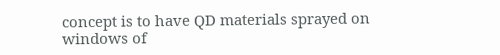concept is to have QD materials sprayed on windows of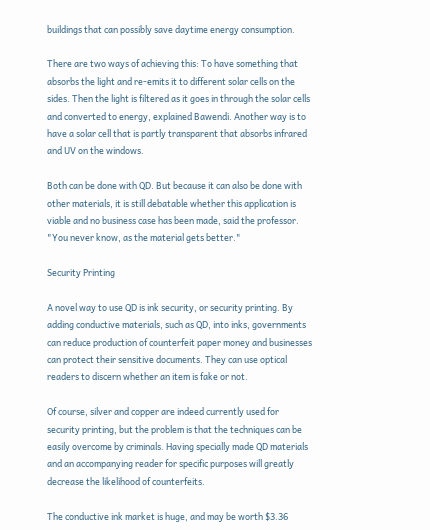buildings that can possibly save daytime energy consumption.

There are two ways of achieving this: To have something that absorbs the light and re-emits it to different solar cells on the sides. Then the light is filtered as it goes in through the solar cells and converted to energy, explained Bawendi. Another way is to have a solar cell that is partly transparent that absorbs infrared and UV on the windows.

Both can be done with QD. But because it can also be done with other materials, it is still debatable whether this application is viable and no business case has been made, said the professor. "You never know, as the material gets better."

Security Printing

A novel way to use QD is ink security, or security printing. By adding conductive materials, such as QD, into inks, governments can reduce production of counterfeit paper money and businesses can protect their sensitive documents. They can use optical readers to discern whether an item is fake or not.

Of course, silver and copper are indeed currently used for security printing, but the problem is that the techniques can be easily overcome by criminals. Having specially made QD materials and an accompanying reader for specific purposes will greatly decrease the likelihood of counterfeits.

The conductive ink market is huge, and may be worth $3.36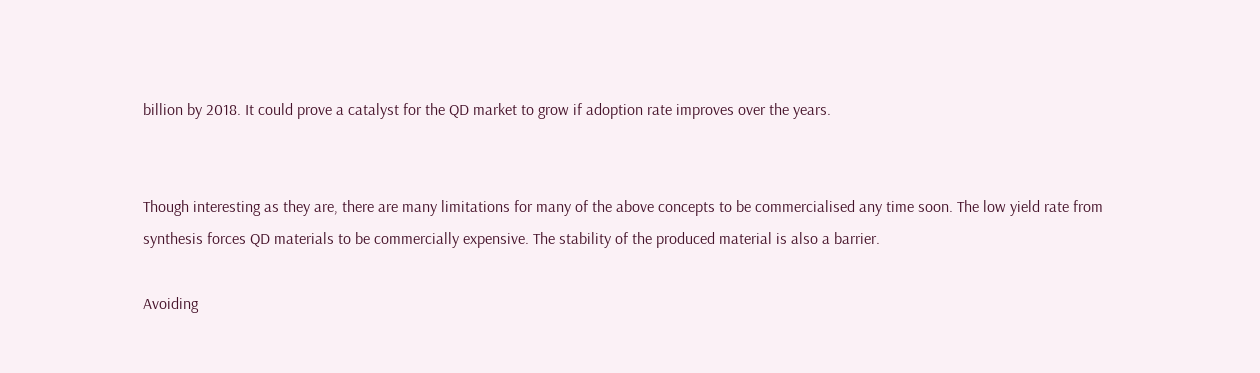billion by 2018. It could prove a catalyst for the QD market to grow if adoption rate improves over the years.


Though interesting as they are, there are many limitations for many of the above concepts to be commercialised any time soon. The low yield rate from synthesis forces QD materials to be commercially expensive. The stability of the produced material is also a barrier.

Avoiding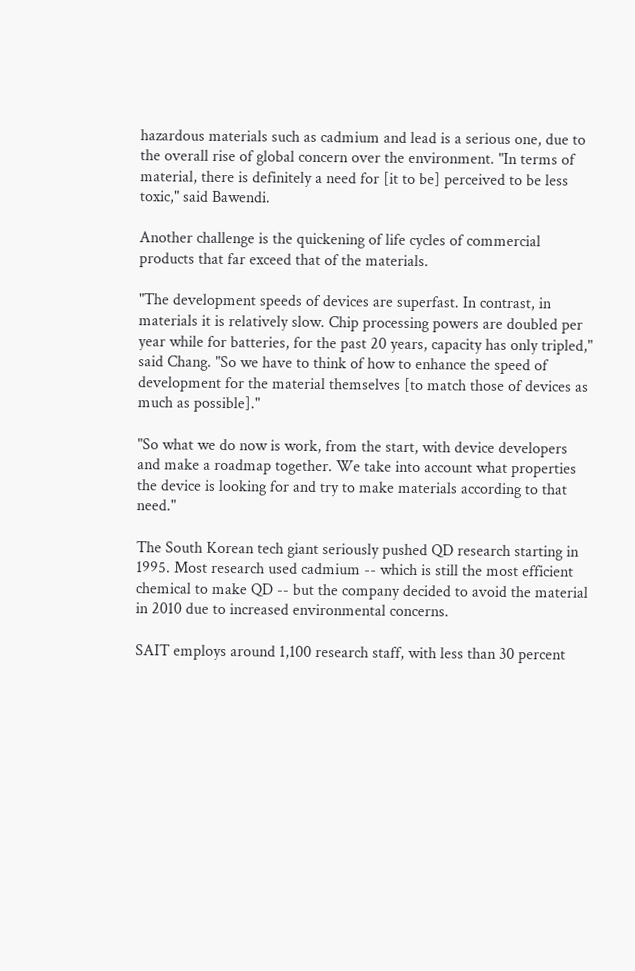hazardous materials such as cadmium and lead is a serious one, due to the overall rise of global concern over the environment. "In terms of material, there is definitely a need for [it to be] perceived to be less toxic," said Bawendi.

Another challenge is the quickening of life cycles of commercial products that far exceed that of the materials.

"The development speeds of devices are superfast. In contrast, in materials it is relatively slow. Chip processing powers are doubled per year while for batteries, for the past 20 years, capacity has only tripled," said Chang. "So we have to think of how to enhance the speed of development for the material themselves [to match those of devices as much as possible]."

"So what we do now is work, from the start, with device developers and make a roadmap together. We take into account what properties the device is looking for and try to make materials according to that need."

The South Korean tech giant seriously pushed QD research starting in 1995. Most research used cadmium -- which is still the most efficient chemical to make QD -- but the company decided to avoid the material in 2010 due to increased environmental concerns.

SAIT employs around 1,100 research staff, with less than 30 percent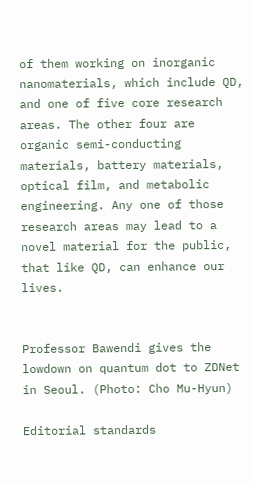of them working on inorganic nanomaterials, which include QD, and one of five core research areas. The other four are organic semi-conducting materials, battery materials, optical film, and metabolic engineering. Any one of those research areas may lead to a novel material for the public, that like QD, can enhance our lives.


Professor Bawendi gives the lowdown on quantum dot to ZDNet in Seoul. (Photo: Cho Mu-Hyun)

Editorial standards